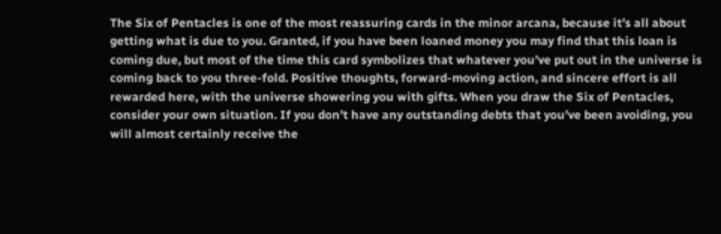The Six of Pentacles is one of the most reassuring cards in the minor arcana, because it’s all about getting what is due to you. Granted, if you have been loaned money you may find that this loan is coming due, but most of the time this card symbolizes that whatever you’ve put out in the universe is coming back to you three-fold. Positive thoughts, forward-moving action, and sincere effort is all rewarded here, with the universe showering you with gifts. When you draw the Six of Pentacles, consider your own situation. If you don’t have any outstanding debts that you’ve been avoiding, you will almost certainly receive the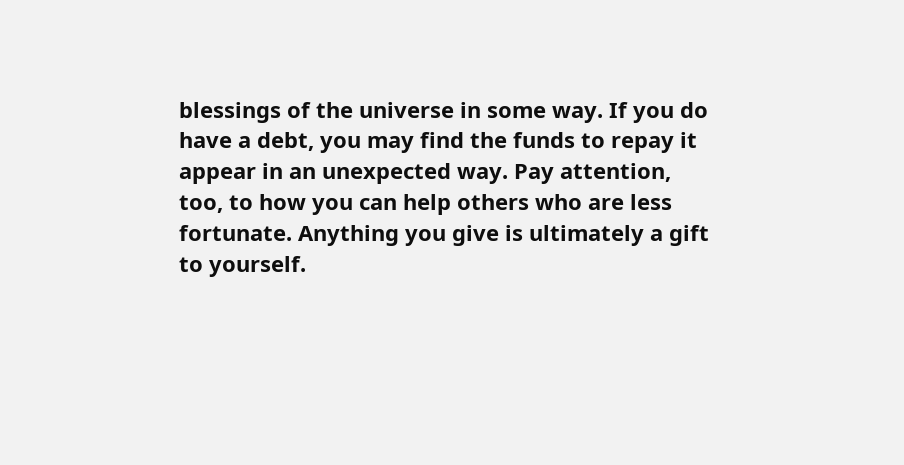blessings of the universe in some way. If you do have a debt, you may find the funds to repay it appear in an unexpected way. Pay attention, too, to how you can help others who are less fortunate. Anything you give is ultimately a gift to yourself.